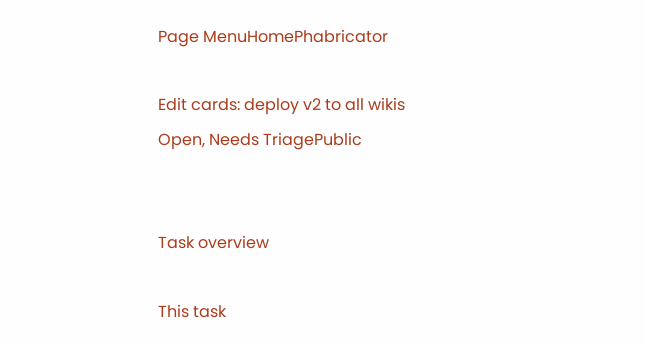Page MenuHomePhabricator

Edit cards: deploy v2 to all wikis
Open, Needs TriagePublic


Task overview

This task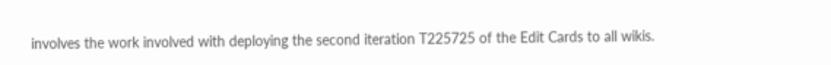involves the work involved with deploying the second iteration T225725 of the Edit Cards to all wikis.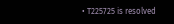• T225725 is resolved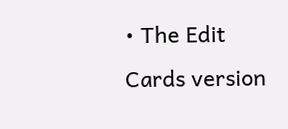• The Edit Cards version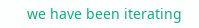we have been iterating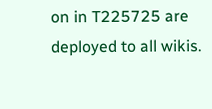on in T225725 are deployed to all wikis.